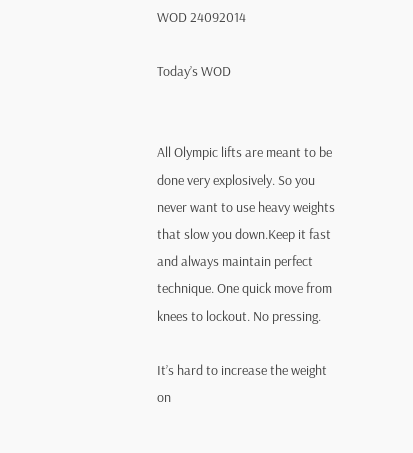WOD 24092014

Today’s WOD


All Olympic lifts are meant to be done very explosively. So you never want to use heavy weights that slow you down.Keep it fast and always maintain perfect technique. One quick move from knees to lockout. No pressing.

It’s hard to increase the weight on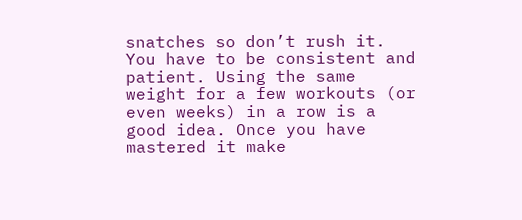snatches so don’t rush it. You have to be consistent and patient. Using the same weight for a few workouts (or even weeks) in a row is a good idea. Once you have mastered it make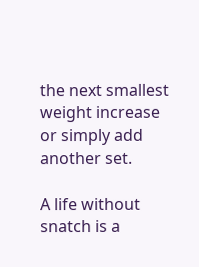the next smallest weight increase or simply add another set.

A life without snatch is a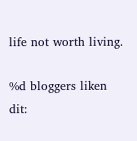life not worth living.

%d bloggers liken dit: